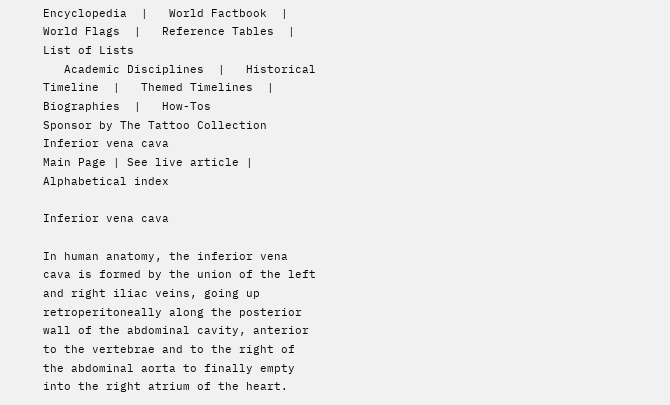Encyclopedia  |   World Factbook  |   World Flags  |   Reference Tables  |   List of Lists
   Academic Disciplines  |   Historical Timeline  |   Themed Timelines  |   Biographies  |   How-Tos
Sponsor by The Tattoo Collection
Inferior vena cava
Main Page | See live article | Alphabetical index

Inferior vena cava

In human anatomy, the inferior vena cava is formed by the union of the left and right iliac veins, going up retroperitoneally along the posterior wall of the abdominal cavity, anterior to the vertebrae and to the right of the abdominal aorta to finally empty into the right atrium of the heart.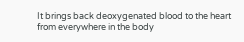It brings back deoxygenated blood to the heart from everywhere in the body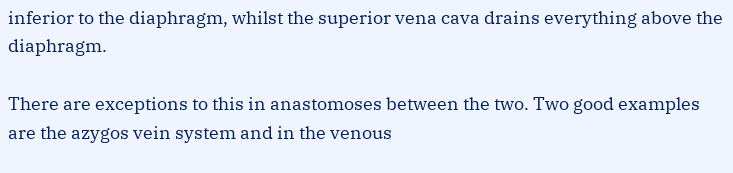inferior to the diaphragm, whilst the superior vena cava drains everything above the diaphragm.

There are exceptions to this in anastomoses between the two. Two good examples are the azygos vein system and in the venous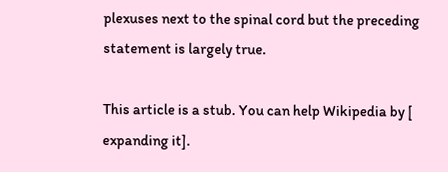plexuses next to the spinal cord but the preceding statement is largely true.

This article is a stub. You can help Wikipedia by [ expanding it].